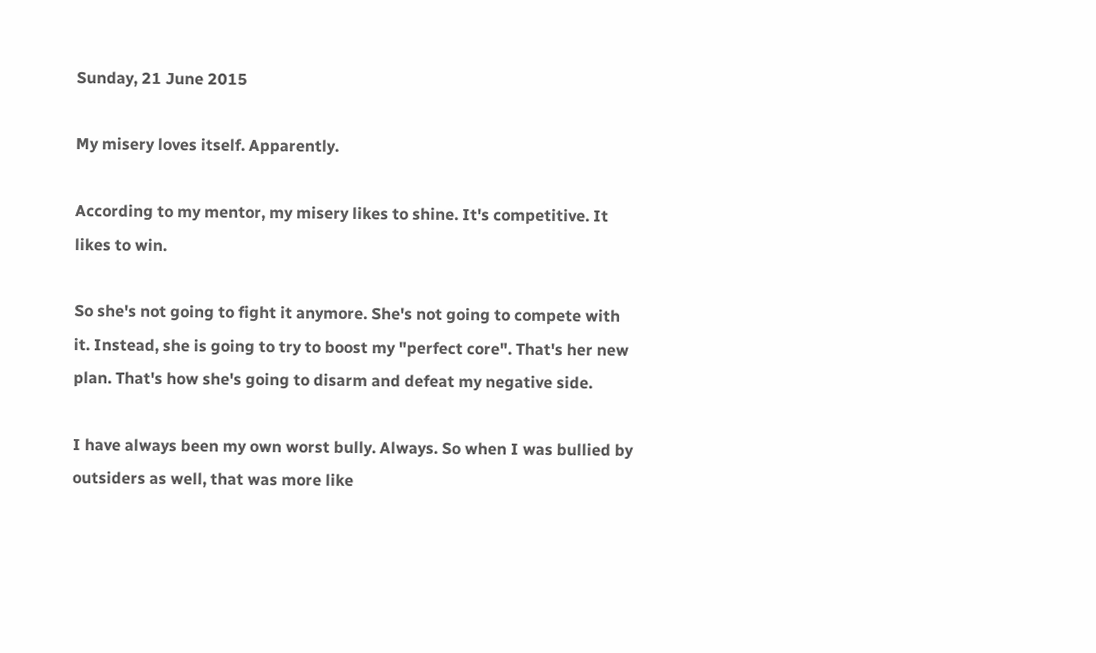Sunday, 21 June 2015

My misery loves itself. Apparently.

According to my mentor, my misery likes to shine. It's competitive. It likes to win.

So she's not going to fight it anymore. She's not going to compete with it. Instead, she is going to try to boost my "perfect core". That's her new plan. That's how she's going to disarm and defeat my negative side.

I have always been my own worst bully. Always. So when I was bullied by outsiders as well, that was more like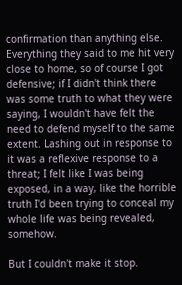confirmation than anything else. Everything they said to me hit very close to home, so of course I got defensive; if I didn't think there was some truth to what they were saying, I wouldn't have felt the need to defend myself to the same extent. Lashing out in response to it was a reflexive response to a threat; I felt like I was being exposed, in a way, like the horrible truth I'd been trying to conceal my whole life was being revealed, somehow.

But I couldn't make it stop.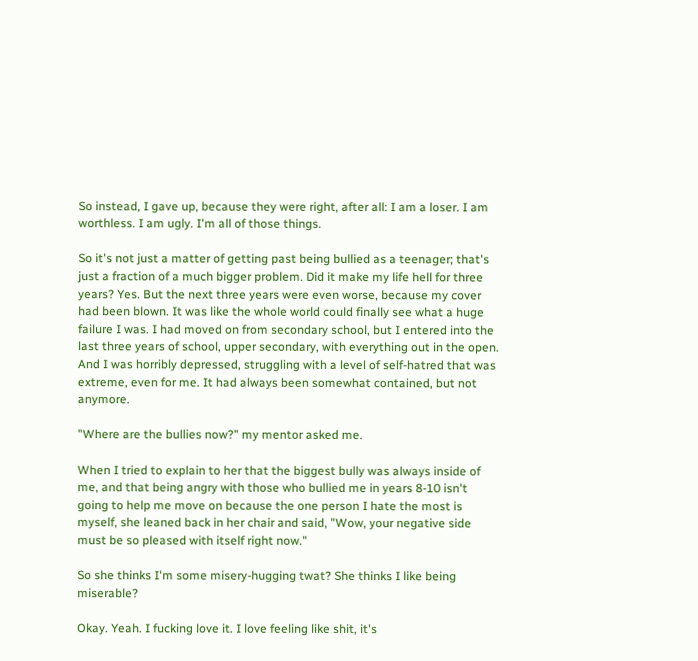So instead, I gave up, because they were right, after all: I am a loser. I am worthless. I am ugly. I'm all of those things.

So it's not just a matter of getting past being bullied as a teenager; that's just a fraction of a much bigger problem. Did it make my life hell for three years? Yes. But the next three years were even worse, because my cover had been blown. It was like the whole world could finally see what a huge failure I was. I had moved on from secondary school, but I entered into the last three years of school, upper secondary, with everything out in the open. And I was horribly depressed, struggling with a level of self-hatred that was extreme, even for me. It had always been somewhat contained, but not anymore.

"Where are the bullies now?" my mentor asked me.

When I tried to explain to her that the biggest bully was always inside of me, and that being angry with those who bullied me in years 8-10 isn't going to help me move on because the one person I hate the most is myself, she leaned back in her chair and said, "Wow, your negative side must be so pleased with itself right now."

So she thinks I'm some misery-hugging twat? She thinks I like being miserable?

Okay. Yeah. I fucking love it. I love feeling like shit, it's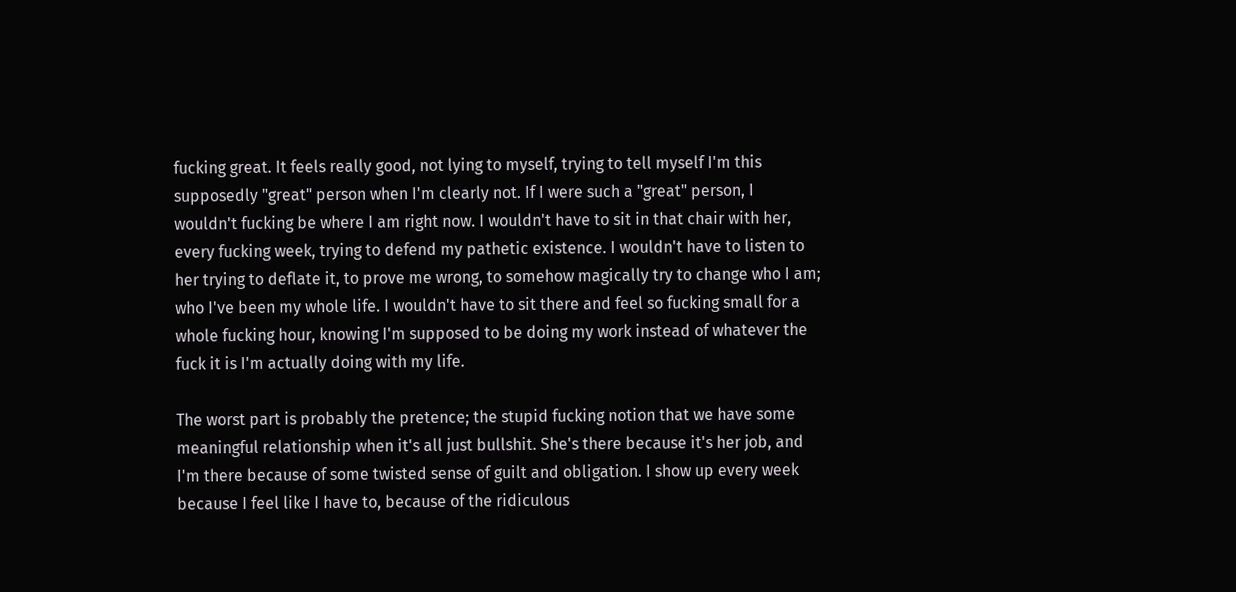fucking great. It feels really good, not lying to myself, trying to tell myself I'm this supposedly "great" person when I'm clearly not. If I were such a "great" person, I wouldn't fucking be where I am right now. I wouldn't have to sit in that chair with her, every fucking week, trying to defend my pathetic existence. I wouldn't have to listen to her trying to deflate it, to prove me wrong, to somehow magically try to change who I am; who I've been my whole life. I wouldn't have to sit there and feel so fucking small for a whole fucking hour, knowing I'm supposed to be doing my work instead of whatever the fuck it is I'm actually doing with my life.

The worst part is probably the pretence; the stupid fucking notion that we have some meaningful relationship when it's all just bullshit. She's there because it's her job, and I'm there because of some twisted sense of guilt and obligation. I show up every week because I feel like I have to, because of the ridiculous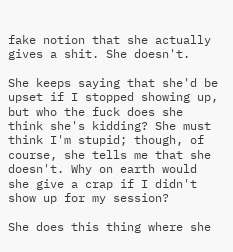fake notion that she actually gives a shit. She doesn't.

She keeps saying that she'd be upset if I stopped showing up, but who the fuck does she think she's kidding? She must think I'm stupid; though, of course, she tells me that she doesn't. Why on earth would she give a crap if I didn't show up for my session?

She does this thing where she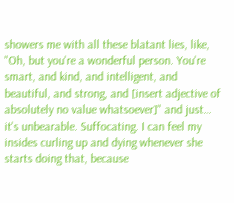showers me with all these blatant lies, like, "Oh, but you're a wonderful person. You're smart, and kind, and intelligent, and beautiful, and strong, and [insert adjective of absolutely no value whatsoever]" and just… it's unbearable. Suffocating. I can feel my insides curling up and dying whenever she starts doing that, because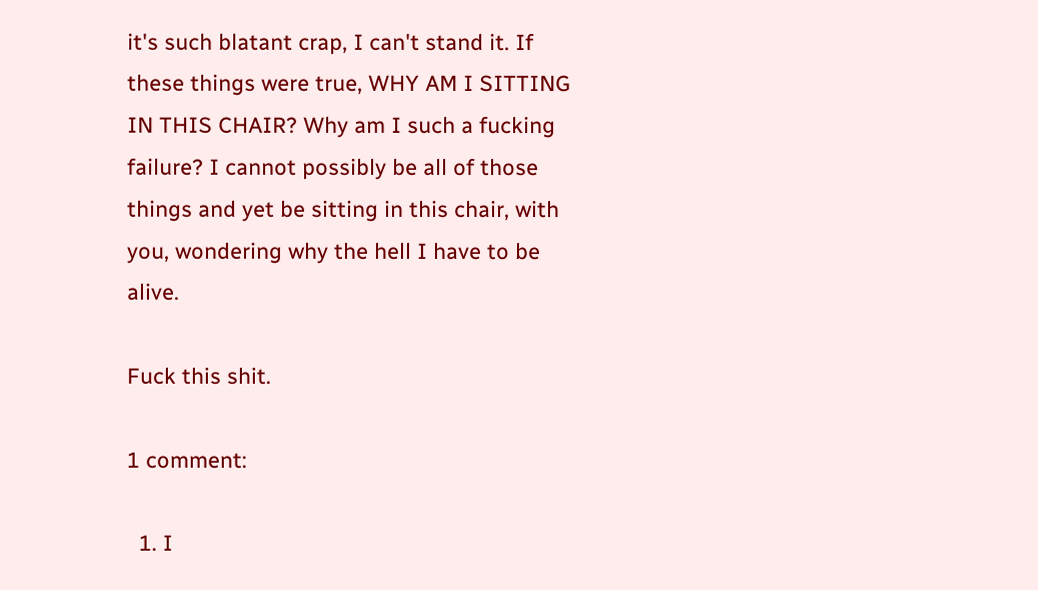it's such blatant crap, I can't stand it. If these things were true, WHY AM I SITTING IN THIS CHAIR? Why am I such a fucking failure? I cannot possibly be all of those things and yet be sitting in this chair, with you, wondering why the hell I have to be alive.

Fuck this shit.

1 comment:

  1. I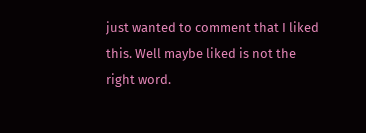just wanted to comment that I liked this. Well maybe liked is not the right word.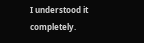I understood it completely.